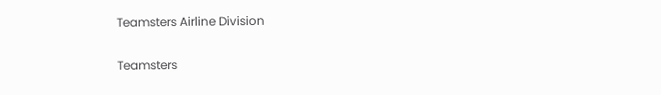Teamsters Airline Division

Teamsters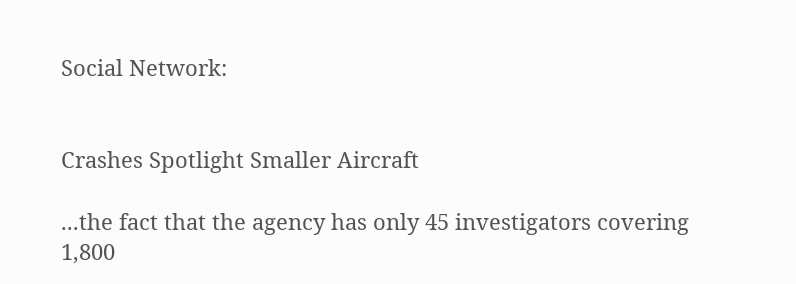Social Network:


Crashes Spotlight Smaller Aircraft

...the fact that the agency has only 45 investigators covering 1,800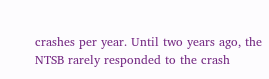crashes per year. Until two years ago, the NTSB rarely responded to the crash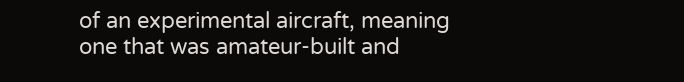of an experimental aircraft, meaning one that was amateur-built and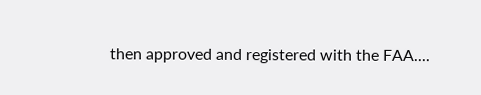then approved and registered with the FAA....